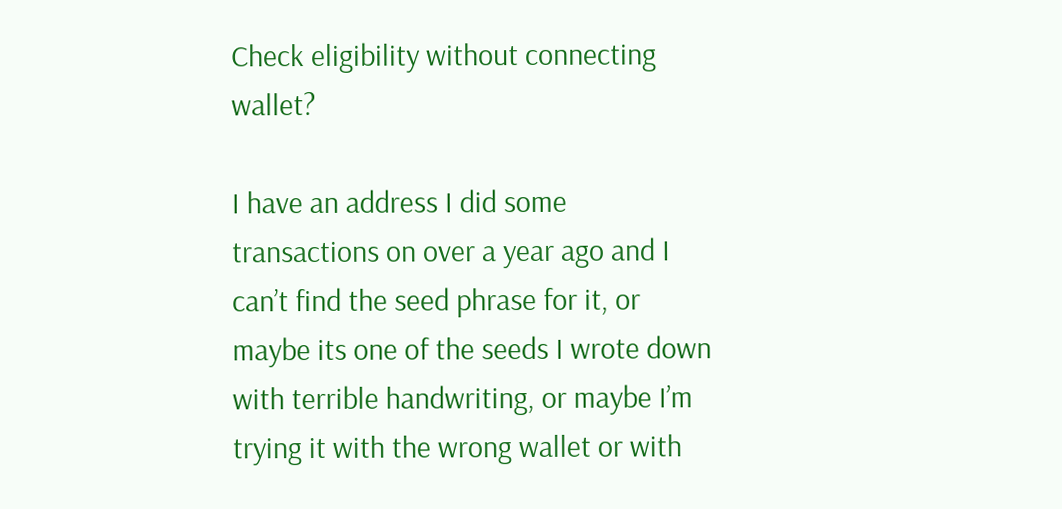Check eligibility without connecting wallet?

I have an address I did some transactions on over a year ago and I can’t find the seed phrase for it, or maybe its one of the seeds I wrote down with terrible handwriting, or maybe I’m trying it with the wrong wallet or with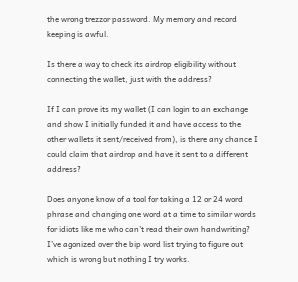the wrong trezzor password. My memory and record keeping is awful.

Is there a way to check its airdrop eligibility without connecting the wallet, just with the address?

If I can prove its my wallet (I can login to an exchange and show I initially funded it and have access to the other wallets it sent/received from), is there any chance I could claim that airdrop and have it sent to a different address?

Does anyone know of a tool for taking a 12 or 24 word phrase and changing one word at a time to similar words for idiots like me who can’t read their own handwriting? I’ve agonized over the bip word list trying to figure out which is wrong but nothing I try works.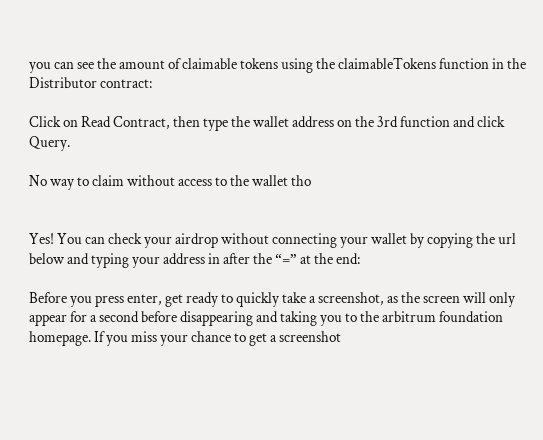you can see the amount of claimable tokens using the claimableTokens function in the Distributor contract:

Click on Read Contract, then type the wallet address on the 3rd function and click Query.

No way to claim without access to the wallet tho


Yes! You can check your airdrop without connecting your wallet by copying the url below and typing your address in after the “=” at the end:

Before you press enter, get ready to quickly take a screenshot, as the screen will only appear for a second before disappearing and taking you to the arbitrum foundation homepage. If you miss your chance to get a screenshot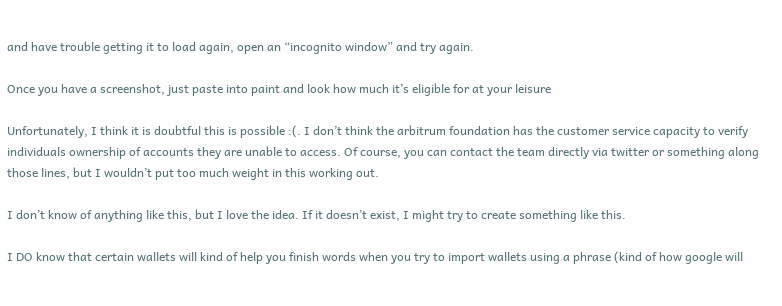and have trouble getting it to load again, open an “incognito window” and try again.

Once you have a screenshot, just paste into paint and look how much it’s eligible for at your leisure

Unfortunately, I think it is doubtful this is possible :(. I don’t think the arbitrum foundation has the customer service capacity to verify individuals ownership of accounts they are unable to access. Of course, you can contact the team directly via twitter or something along those lines, but I wouldn’t put too much weight in this working out.

I don’t know of anything like this, but I love the idea. If it doesn’t exist, I might try to create something like this.

I DO know that certain wallets will kind of help you finish words when you try to import wallets using a phrase (kind of how google will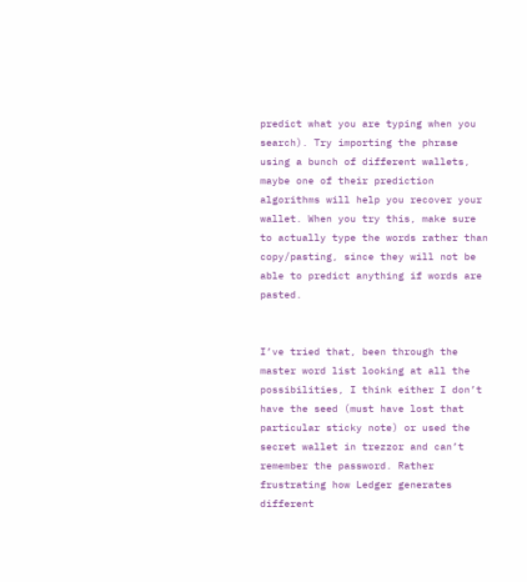predict what you are typing when you search). Try importing the phrase using a bunch of different wallets, maybe one of their prediction algorithms will help you recover your wallet. When you try this, make sure to actually type the words rather than copy/pasting, since they will not be able to predict anything if words are pasted.


I’ve tried that, been through the master word list looking at all the possibilities, I think either I don’t have the seed (must have lost that particular sticky note) or used the secret wallet in trezzor and can’t remember the password. Rather frustrating how Ledger generates different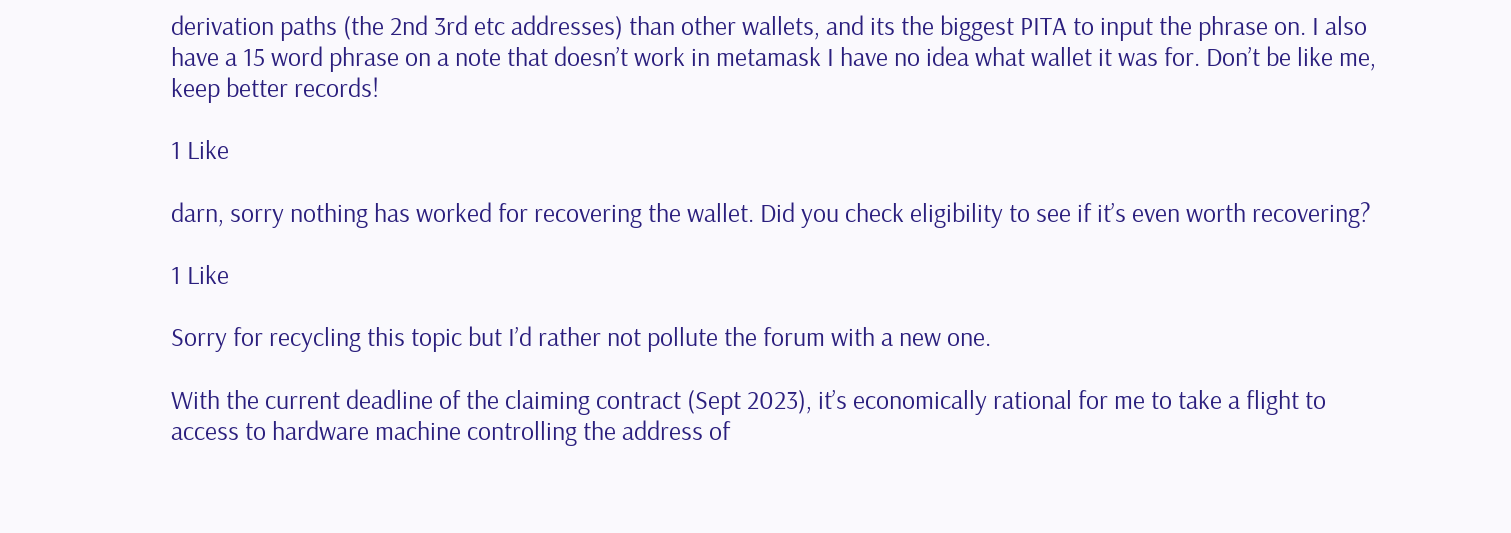derivation paths (the 2nd 3rd etc addresses) than other wallets, and its the biggest PITA to input the phrase on. I also have a 15 word phrase on a note that doesn’t work in metamask I have no idea what wallet it was for. Don’t be like me, keep better records!

1 Like

darn, sorry nothing has worked for recovering the wallet. Did you check eligibility to see if it’s even worth recovering?

1 Like

Sorry for recycling this topic but I’d rather not pollute the forum with a new one.

With the current deadline of the claiming contract (Sept 2023), it’s economically rational for me to take a flight to access to hardware machine controlling the address of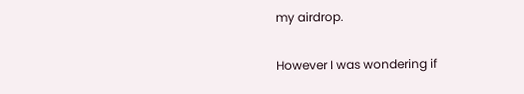my airdrop.

However I was wondering if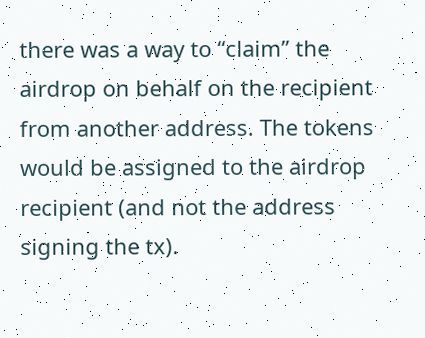there was a way to “claim” the airdrop on behalf on the recipient from another address. The tokens would be assigned to the airdrop recipient (and not the address signing the tx).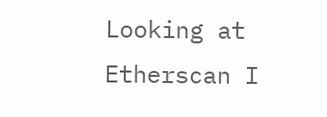Looking at Etherscan I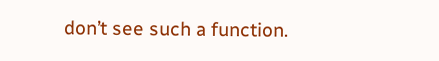don’t see such a function.